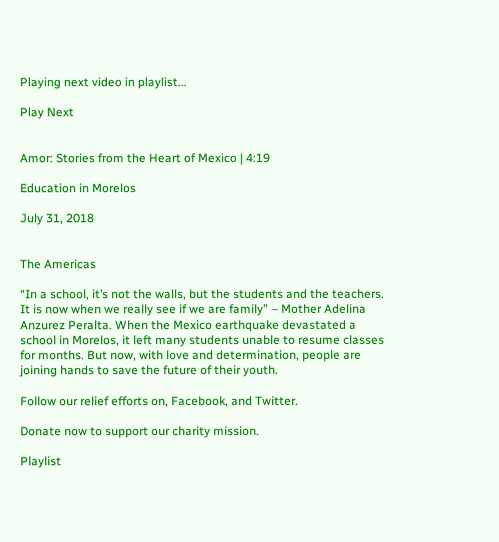Playing next video in playlist...

Play Next


Amor: Stories from the Heart of Mexico | 4:19

Education in Morelos

July 31, 2018


The Americas

“In a school, it’s not the walls, but the students and the teachers. It is now when we really see if we are family” – Mother Adelina Anzurez Peralta. When the Mexico earthquake devastated a school in Morelos, it left many students unable to resume classes for months. But now, with love and determination, people are joining hands to save the future of their youth.

Follow our relief efforts on, Facebook, and Twitter.

Donate now to support our charity mission.

Playlist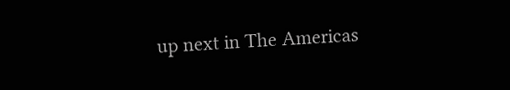up next in The Americas